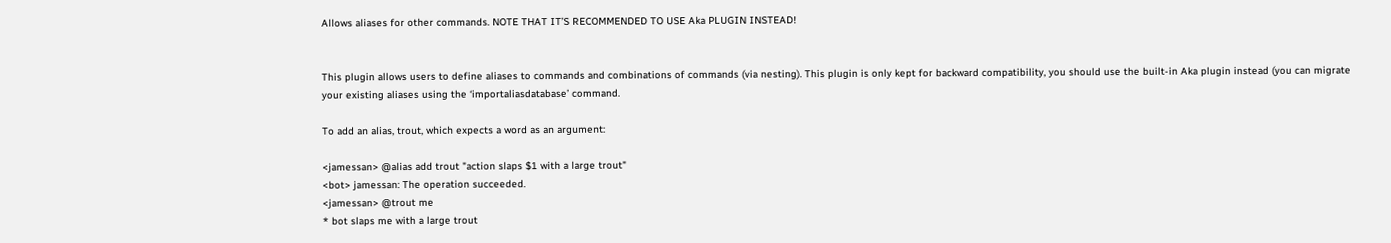Allows aliases for other commands. NOTE THAT IT’S RECOMMENDED TO USE Aka PLUGIN INSTEAD!


This plugin allows users to define aliases to commands and combinations of commands (via nesting). This plugin is only kept for backward compatibility, you should use the built-in Aka plugin instead (you can migrate your existing aliases using the ‘importaliasdatabase’ command.

To add an alias, trout, which expects a word as an argument:

<jamessan> @alias add trout "action slaps $1 with a large trout"
<bot> jamessan: The operation succeeded.
<jamessan> @trout me
* bot slaps me with a large trout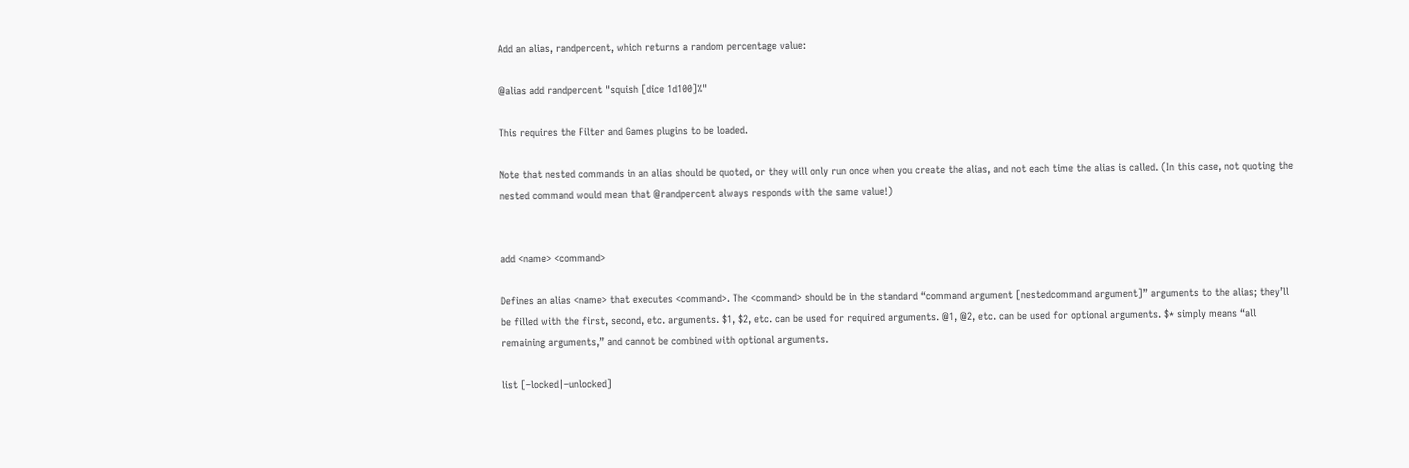Add an alias, randpercent, which returns a random percentage value:

@alias add randpercent "squish [dice 1d100]%"

This requires the Filter and Games plugins to be loaded.

Note that nested commands in an alias should be quoted, or they will only run once when you create the alias, and not each time the alias is called. (In this case, not quoting the nested command would mean that @randpercent always responds with the same value!)


add <name> <command>

Defines an alias <name> that executes <command>. The <command> should be in the standard “command argument [nestedcommand argument]” arguments to the alias; they’ll be filled with the first, second, etc. arguments. $1, $2, etc. can be used for required arguments. @1, @2, etc. can be used for optional arguments. $* simply means “all remaining arguments,” and cannot be combined with optional arguments.

list [–locked|–unlocked]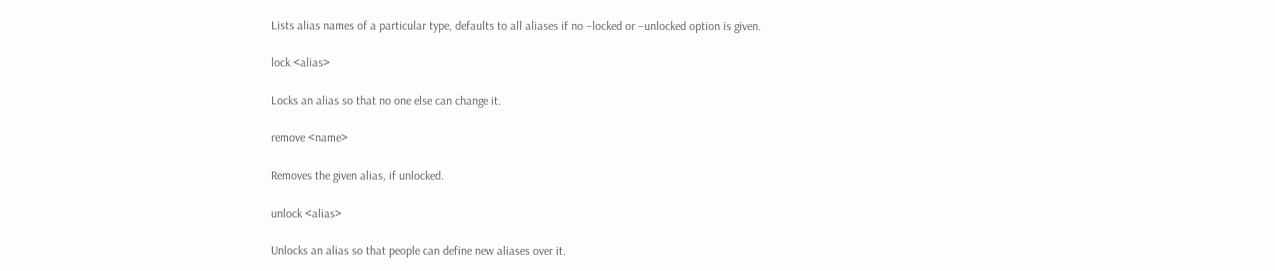Lists alias names of a particular type, defaults to all aliases if no –locked or –unlocked option is given.

lock <alias>

Locks an alias so that no one else can change it.

remove <name>

Removes the given alias, if unlocked.

unlock <alias>

Unlocks an alias so that people can define new aliases over it.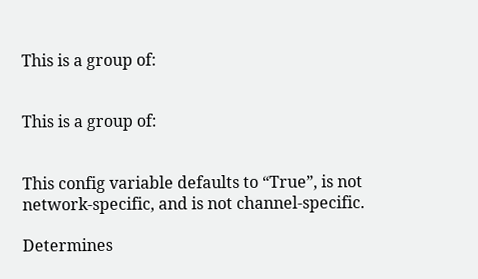This is a group of:


This is a group of:


This config variable defaults to “True”, is not network-specific, and is not channel-specific.

Determines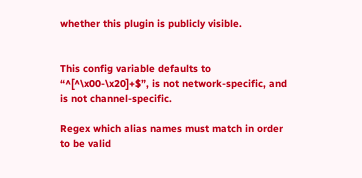whether this plugin is publicly visible.


This config variable defaults to “^[^\x00-\x20]+$”, is not network-specific, and is not channel-specific.

Regex which alias names must match in order to be valid